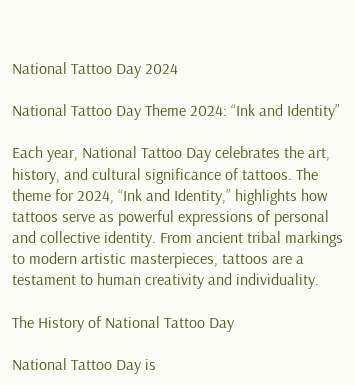National Tattoo Day 2024

National Tattoo Day Theme 2024: “Ink and Identity”

Each year, National Tattoo Day celebrates the art, history, and cultural significance of tattoos. The theme for 2024, “Ink and Identity,” highlights how tattoos serve as powerful expressions of personal and collective identity. From ancient tribal markings to modern artistic masterpieces, tattoos are a testament to human creativity and individuality.

The History of National Tattoo Day

National Tattoo Day is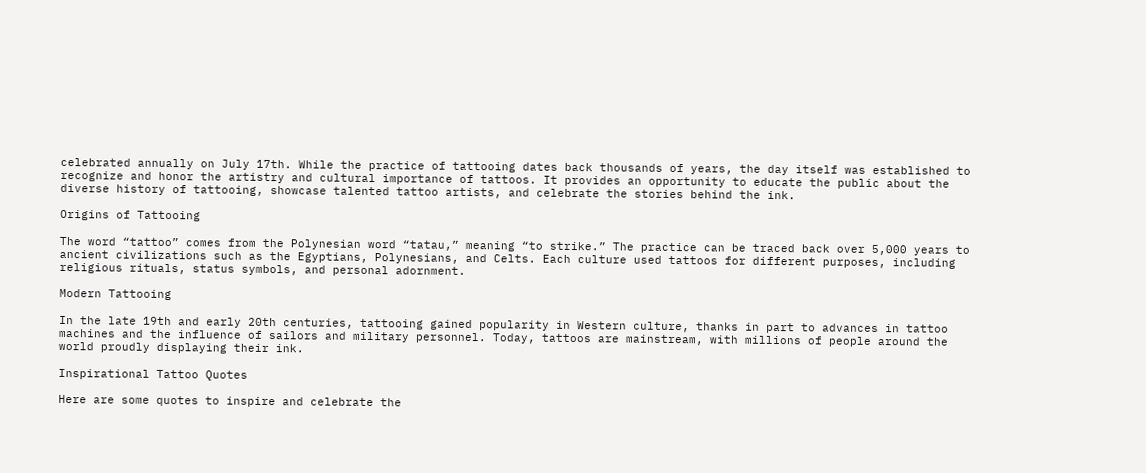celebrated annually on July 17th. While the practice of tattooing dates back thousands of years, the day itself was established to recognize and honor the artistry and cultural importance of tattoos. It provides an opportunity to educate the public about the diverse history of tattooing, showcase talented tattoo artists, and celebrate the stories behind the ink.

Origins of Tattooing

The word “tattoo” comes from the Polynesian word “tatau,” meaning “to strike.” The practice can be traced back over 5,000 years to ancient civilizations such as the Egyptians, Polynesians, and Celts. Each culture used tattoos for different purposes, including religious rituals, status symbols, and personal adornment.

Modern Tattooing

In the late 19th and early 20th centuries, tattooing gained popularity in Western culture, thanks in part to advances in tattoo machines and the influence of sailors and military personnel. Today, tattoos are mainstream, with millions of people around the world proudly displaying their ink.

Inspirational Tattoo Quotes

Here are some quotes to inspire and celebrate the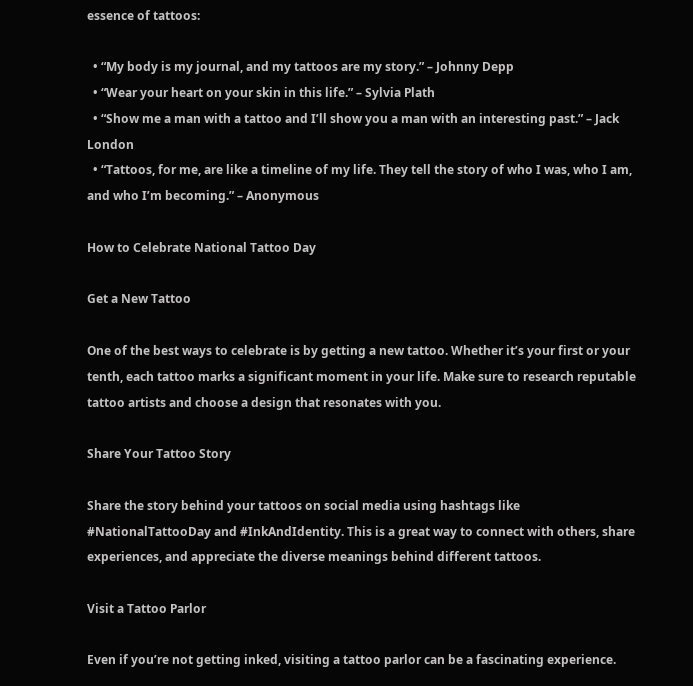essence of tattoos:

  • “My body is my journal, and my tattoos are my story.” – Johnny Depp
  • “Wear your heart on your skin in this life.” – Sylvia Plath
  • “Show me a man with a tattoo and I’ll show you a man with an interesting past.” – Jack London
  • “Tattoos, for me, are like a timeline of my life. They tell the story of who I was, who I am, and who I’m becoming.” – Anonymous

How to Celebrate National Tattoo Day

Get a New Tattoo

One of the best ways to celebrate is by getting a new tattoo. Whether it’s your first or your tenth, each tattoo marks a significant moment in your life. Make sure to research reputable tattoo artists and choose a design that resonates with you.

Share Your Tattoo Story

Share the story behind your tattoos on social media using hashtags like #NationalTattooDay and #InkAndIdentity. This is a great way to connect with others, share experiences, and appreciate the diverse meanings behind different tattoos.

Visit a Tattoo Parlor

Even if you’re not getting inked, visiting a tattoo parlor can be a fascinating experience.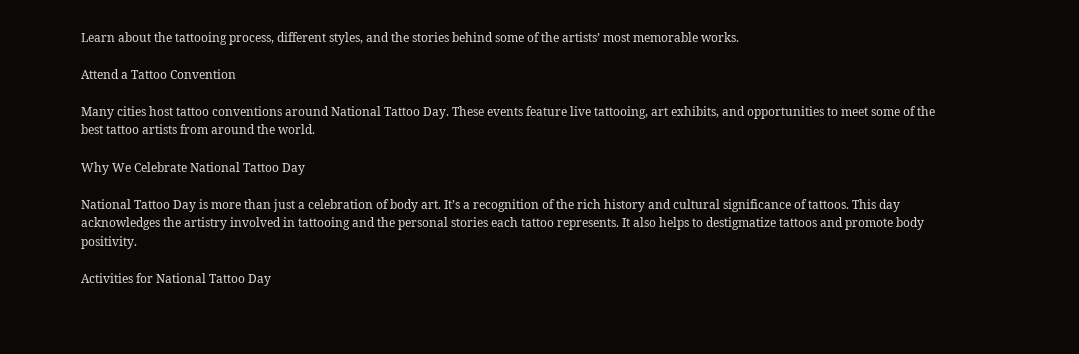Learn about the tattooing process, different styles, and the stories behind some of the artists’ most memorable works.

Attend a Tattoo Convention

Many cities host tattoo conventions around National Tattoo Day. These events feature live tattooing, art exhibits, and opportunities to meet some of the best tattoo artists from around the world.

Why We Celebrate National Tattoo Day

National Tattoo Day is more than just a celebration of body art. It’s a recognition of the rich history and cultural significance of tattoos. This day acknowledges the artistry involved in tattooing and the personal stories each tattoo represents. It also helps to destigmatize tattoos and promote body positivity.

Activities for National Tattoo Day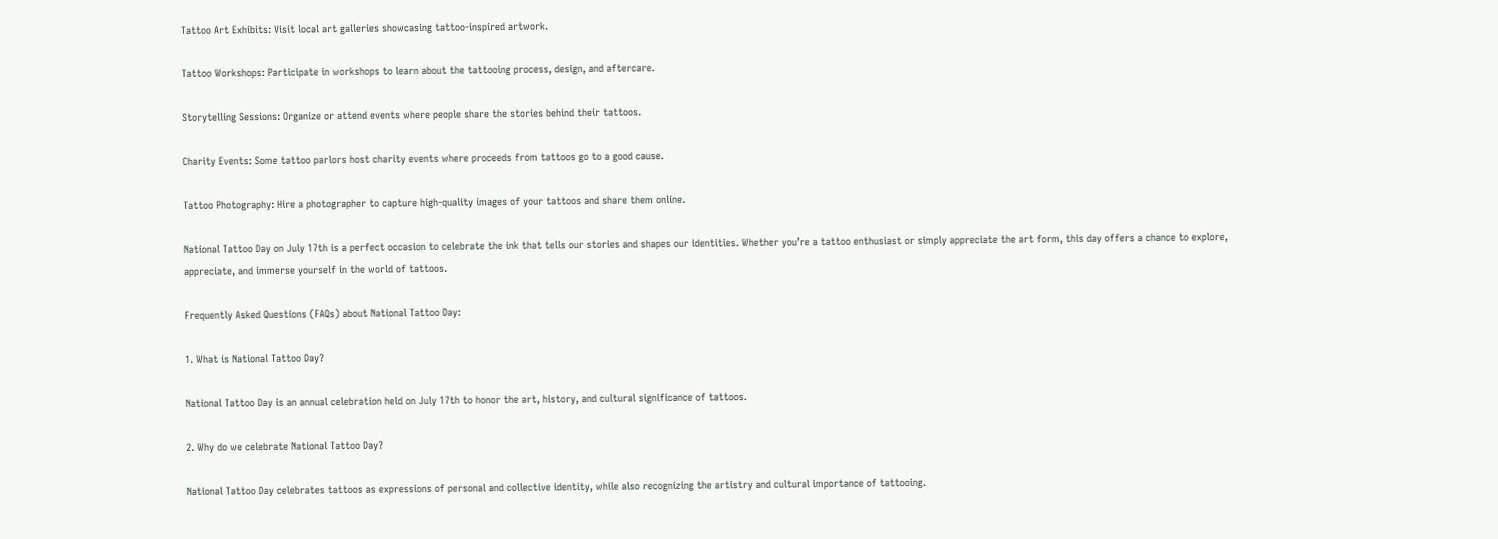Tattoo Art Exhibits: Visit local art galleries showcasing tattoo-inspired artwork.

Tattoo Workshops: Participate in workshops to learn about the tattooing process, design, and aftercare.

Storytelling Sessions: Organize or attend events where people share the stories behind their tattoos.

Charity Events: Some tattoo parlors host charity events where proceeds from tattoos go to a good cause.

Tattoo Photography: Hire a photographer to capture high-quality images of your tattoos and share them online.

National Tattoo Day on July 17th is a perfect occasion to celebrate the ink that tells our stories and shapes our identities. Whether you’re a tattoo enthusiast or simply appreciate the art form, this day offers a chance to explore, appreciate, and immerse yourself in the world of tattoos.

Frequently Asked Questions (FAQs) about National Tattoo Day:

1. What is National Tattoo Day?

National Tattoo Day is an annual celebration held on July 17th to honor the art, history, and cultural significance of tattoos.

2. Why do we celebrate National Tattoo Day?

National Tattoo Day celebrates tattoos as expressions of personal and collective identity, while also recognizing the artistry and cultural importance of tattooing.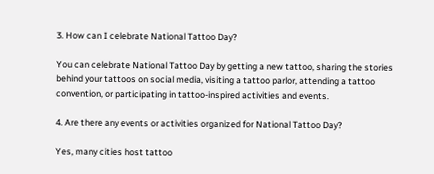3. How can I celebrate National Tattoo Day?

You can celebrate National Tattoo Day by getting a new tattoo, sharing the stories behind your tattoos on social media, visiting a tattoo parlor, attending a tattoo convention, or participating in tattoo-inspired activities and events.

4. Are there any events or activities organized for National Tattoo Day?

Yes, many cities host tattoo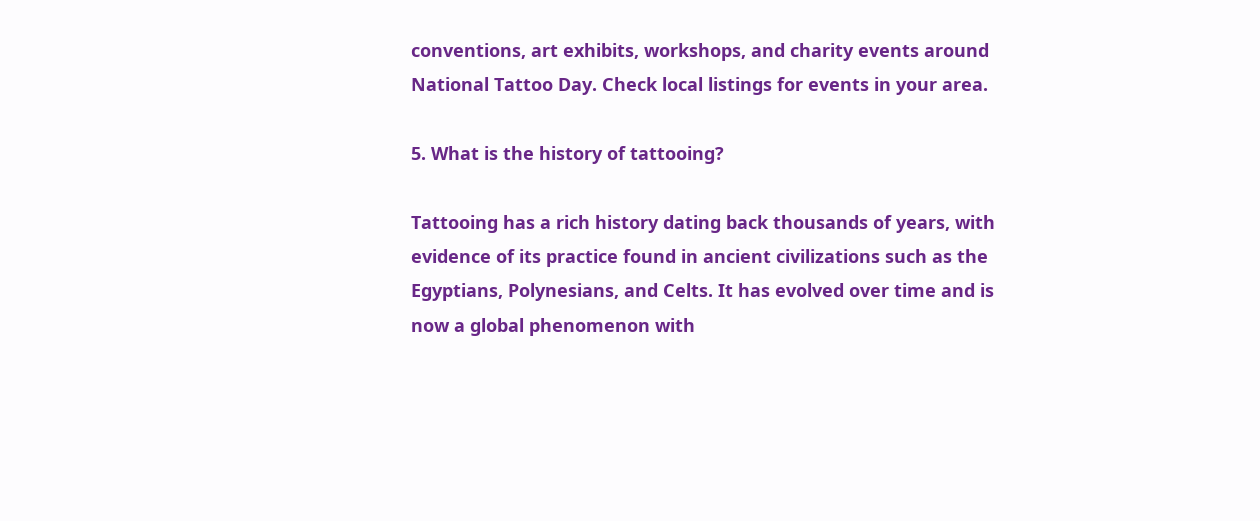conventions, art exhibits, workshops, and charity events around National Tattoo Day. Check local listings for events in your area.

5. What is the history of tattooing?

Tattooing has a rich history dating back thousands of years, with evidence of its practice found in ancient civilizations such as the Egyptians, Polynesians, and Celts. It has evolved over time and is now a global phenomenon with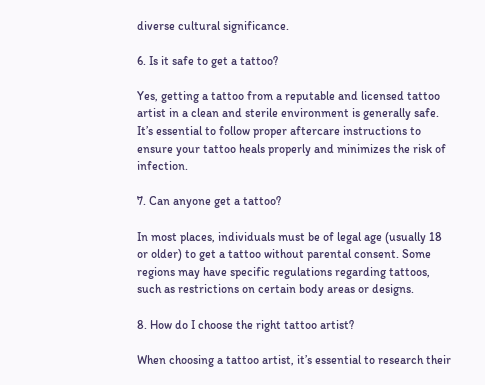diverse cultural significance.

6. Is it safe to get a tattoo?

Yes, getting a tattoo from a reputable and licensed tattoo artist in a clean and sterile environment is generally safe. It’s essential to follow proper aftercare instructions to ensure your tattoo heals properly and minimizes the risk of infection.

7. Can anyone get a tattoo?

In most places, individuals must be of legal age (usually 18 or older) to get a tattoo without parental consent. Some regions may have specific regulations regarding tattoos, such as restrictions on certain body areas or designs.

8. How do I choose the right tattoo artist?

When choosing a tattoo artist, it’s essential to research their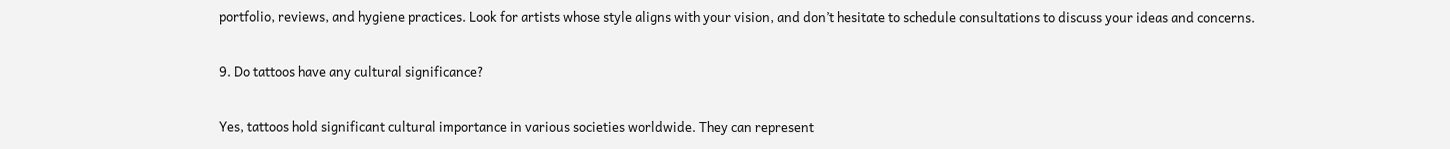portfolio, reviews, and hygiene practices. Look for artists whose style aligns with your vision, and don’t hesitate to schedule consultations to discuss your ideas and concerns.

9. Do tattoos have any cultural significance?

Yes, tattoos hold significant cultural importance in various societies worldwide. They can represent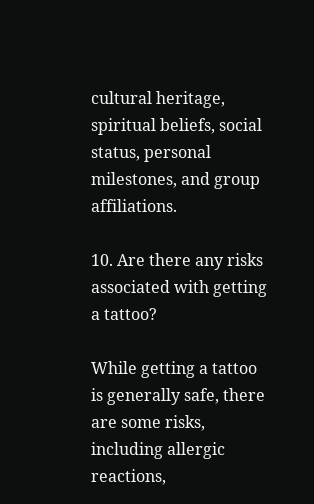cultural heritage, spiritual beliefs, social status, personal milestones, and group affiliations.

10. Are there any risks associated with getting a tattoo?

While getting a tattoo is generally safe, there are some risks, including allergic reactions,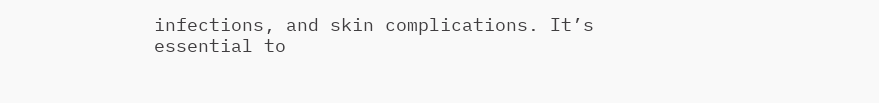infections, and skin complications. It’s essential to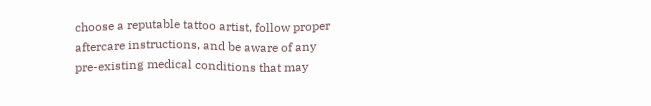choose a reputable tattoo artist, follow proper aftercare instructions, and be aware of any pre-existing medical conditions that may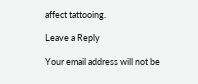affect tattooing.

Leave a Reply

Your email address will not be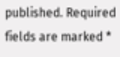published. Required fields are marked *